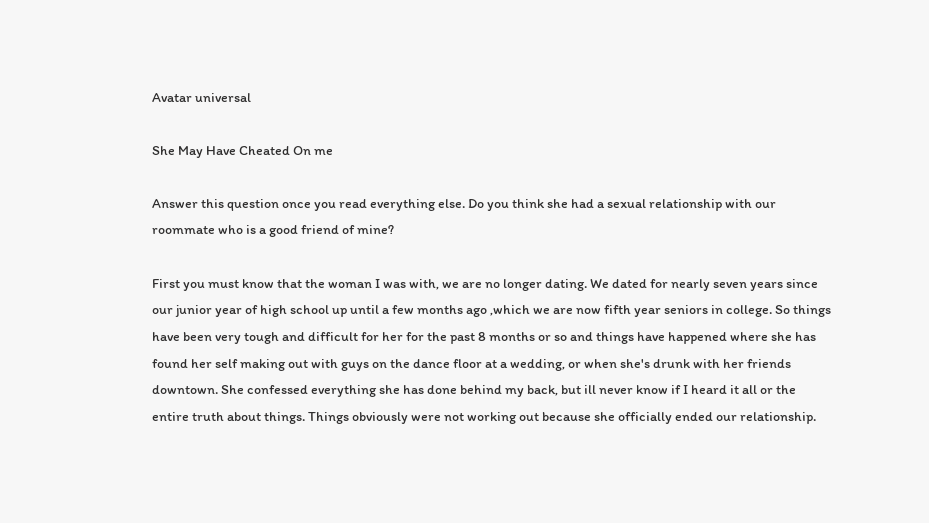Avatar universal

She May Have Cheated On me

Answer this question once you read everything else. Do you think she had a sexual relationship with our roommate who is a good friend of mine?

First you must know that the woman I was with, we are no longer dating. We dated for nearly seven years since our junior year of high school up until a few months ago ,which we are now fifth year seniors in college. So things have been very tough and difficult for her for the past 8 months or so and things have happened where she has found her self making out with guys on the dance floor at a wedding, or when she's drunk with her friends downtown. She confessed everything she has done behind my back, but ill never know if I heard it all or the entire truth about things. Things obviously were not working out because she officially ended our relationship.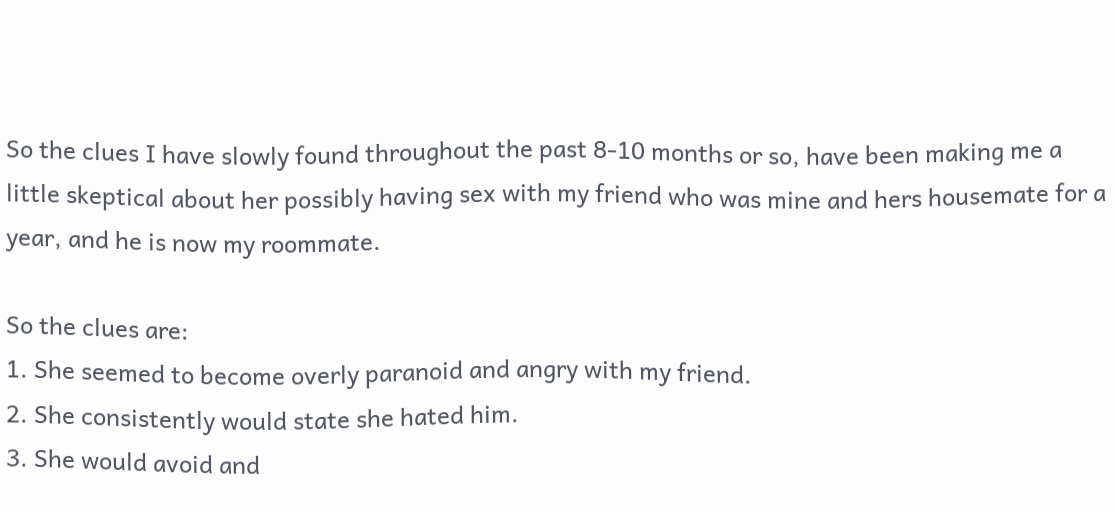So the clues I have slowly found throughout the past 8-10 months or so, have been making me a little skeptical about her possibly having sex with my friend who was mine and hers housemate for a year, and he is now my roommate.

So the clues are:
1. She seemed to become overly paranoid and angry with my friend.
2. She consistently would state she hated him.
3. She would avoid and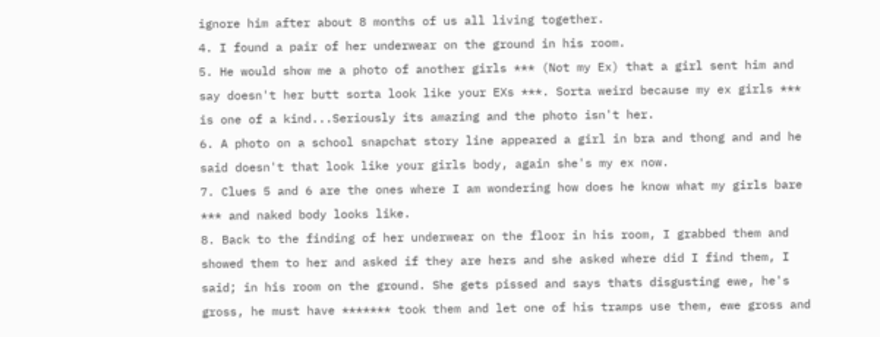ignore him after about 8 months of us all living together.
4. I found a pair of her underwear on the ground in his room.
5. He would show me a photo of another girls *** (Not my Ex) that a girl sent him and say doesn't her butt sorta look like your EXs ***. Sorta weird because my ex girls *** is one of a kind...Seriously its amazing and the photo isn't her.
6. A photo on a school snapchat story line appeared a girl in bra and thong and and he said doesn't that look like your girls body, again she's my ex now.
7. Clues 5 and 6 are the ones where I am wondering how does he know what my girls bare *** and naked body looks like.
8. Back to the finding of her underwear on the floor in his room, I grabbed them and showed them to her and asked if they are hers and she asked where did I find them, I said; in his room on the ground. She gets pissed and says thats disgusting ewe, he's gross, he must have ******* took them and let one of his tramps use them, ewe gross and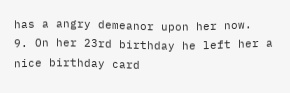has a angry demeanor upon her now.
9. On her 23rd birthday he left her a nice birthday card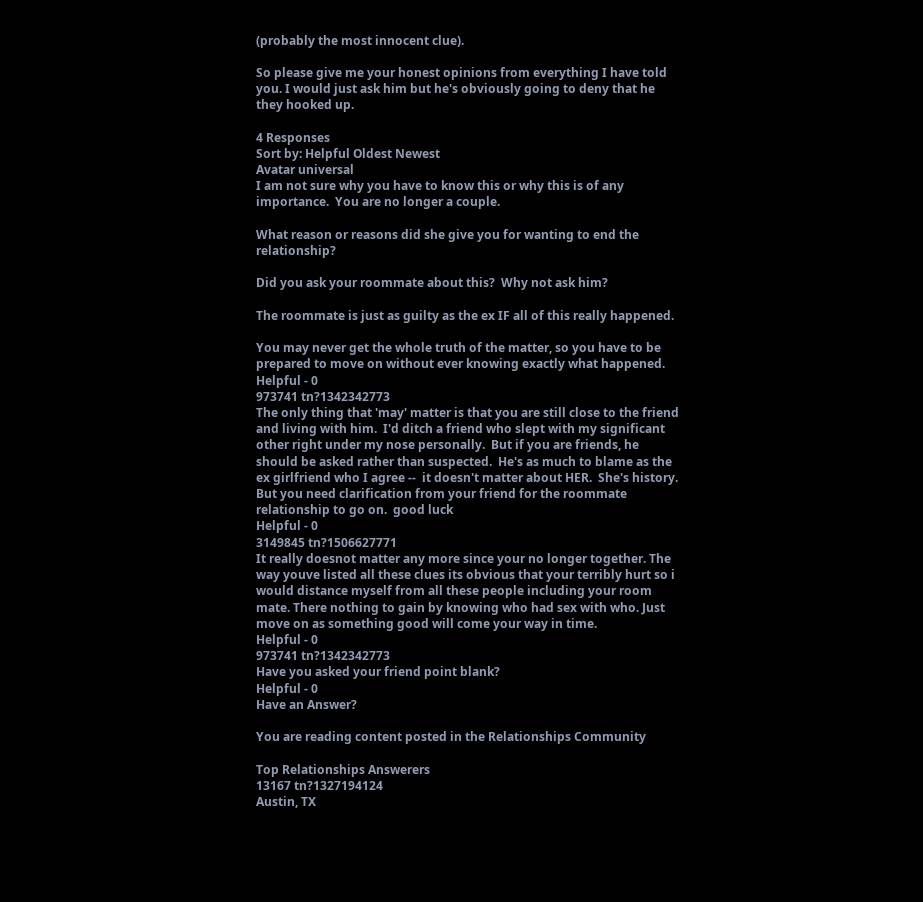(probably the most innocent clue).

So please give me your honest opinions from everything I have told you. I would just ask him but he's obviously going to deny that he they hooked up.

4 Responses
Sort by: Helpful Oldest Newest
Avatar universal
I am not sure why you have to know this or why this is of any importance.  You are no longer a couple.

What reason or reasons did she give you for wanting to end the relationship?

Did you ask your roommate about this?  Why not ask him?

The roommate is just as guilty as the ex IF all of this really happened.

You may never get the whole truth of the matter, so you have to be prepared to move on without ever knowing exactly what happened.
Helpful - 0
973741 tn?1342342773
The only thing that 'may' matter is that you are still close to the friend and living with him.  I'd ditch a friend who slept with my significant other right under my nose personally.  But if you are friends, he should be asked rather than suspected.  He's as much to blame as the ex girlfriend who I agree --  it doesn't matter about HER.  She's history.  But you need clarification from your friend for the roommate relationship to go on.  good luck
Helpful - 0
3149845 tn?1506627771
It really doesnot matter any more since your no longer together. The way youve listed all these clues its obvious that your terribly hurt so i would distance myself from all these people including your room mate. There nothing to gain by knowing who had sex with who. Just move on as something good will come your way in time.
Helpful - 0
973741 tn?1342342773
Have you asked your friend point blank?
Helpful - 0
Have an Answer?

You are reading content posted in the Relationships Community

Top Relationships Answerers
13167 tn?1327194124
Austin, TX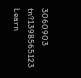3060903 tn?1398565123
Learn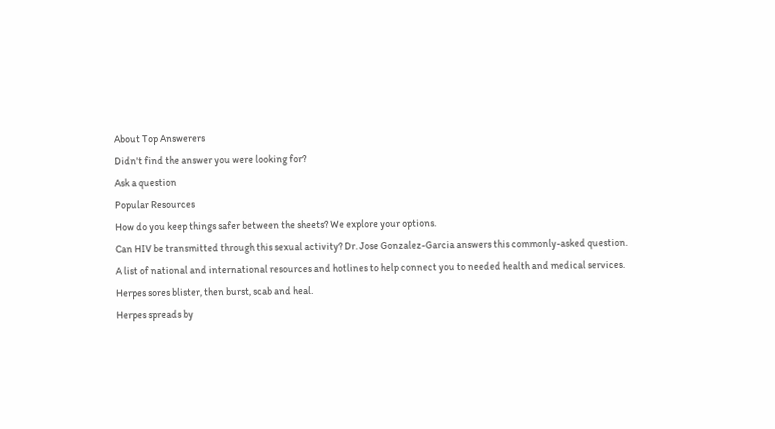About Top Answerers
Didn't find the answer you were looking for?
Ask a question
Popular Resources
How do you keep things safer between the sheets? We explore your options.
Can HIV be transmitted through this sexual activity? Dr. Jose Gonzalez-Garcia answers this commonly-asked question.
A list of national and international resources and hotlines to help connect you to needed health and medical services.
Herpes sores blister, then burst, scab and heal.
Herpes spreads by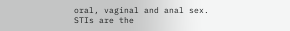oral, vaginal and anal sex.
STIs are the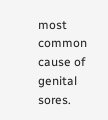most common cause of genital sores.